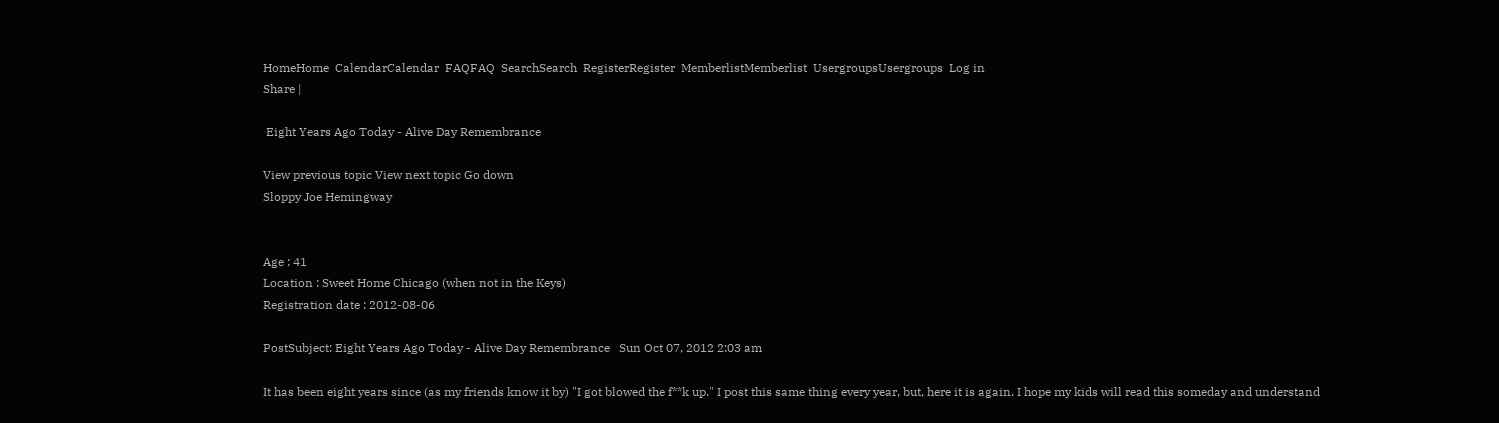HomeHome  CalendarCalendar  FAQFAQ  SearchSearch  RegisterRegister  MemberlistMemberlist  UsergroupsUsergroups  Log in
Share |

 Eight Years Ago Today - Alive Day Remembrance

View previous topic View next topic Go down
Sloppy Joe Hemingway


Age : 41
Location : Sweet Home Chicago (when not in the Keys)
Registration date : 2012-08-06

PostSubject: Eight Years Ago Today - Alive Day Remembrance   Sun Oct 07, 2012 2:03 am

It has been eight years since (as my friends know it by) "I got blowed the f**k up." I post this same thing every year, but, here it is again. I hope my kids will read this someday and understand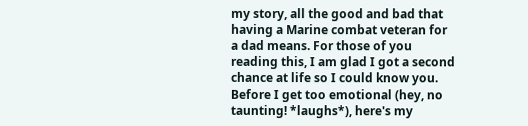my story, all the good and bad that having a Marine combat veteran for a dad means. For those of you reading this, I am glad I got a second chance at life so I could know you. Before I get too emotional (hey, no taunting! *laughs*), here's my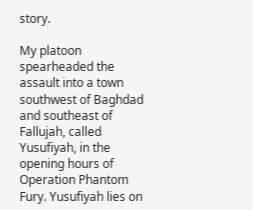story.

My platoon spearheaded the assault into a town southwest of Baghdad and southeast of Fallujah, called Yusufiyah, in the opening hours of Operation Phantom Fury. Yusufiyah lies on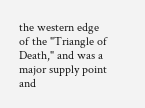the western edge of the "Triangle of Death," and was a major supply point and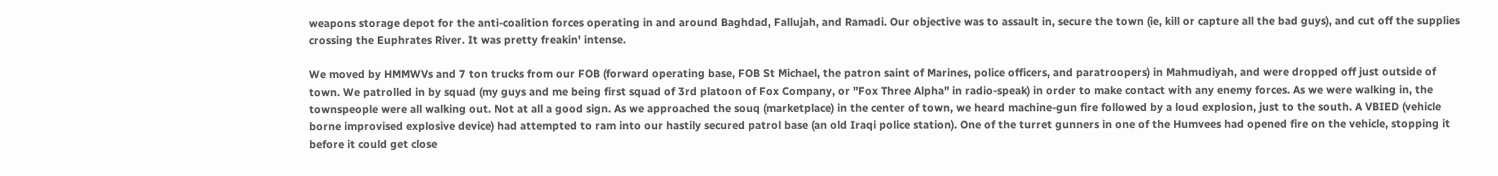weapons storage depot for the anti-coalition forces operating in and around Baghdad, Fallujah, and Ramadi. Our objective was to assault in, secure the town (ie, kill or capture all the bad guys), and cut off the supplies crossing the Euphrates River. It was pretty freakin' intense.

We moved by HMMWVs and 7 ton trucks from our FOB (forward operating base, FOB St Michael, the patron saint of Marines, police officers, and paratroopers) in Mahmudiyah, and were dropped off just outside of town. We patrolled in by squad (my guys and me being first squad of 3rd platoon of Fox Company, or "Fox Three Alpha" in radio-speak) in order to make contact with any enemy forces. As we were walking in, the townspeople were all walking out. Not at all a good sign. As we approached the souq (marketplace) in the center of town, we heard machine-gun fire followed by a loud explosion, just to the south. A VBIED (vehicle borne improvised explosive device) had attempted to ram into our hastily secured patrol base (an old Iraqi police station). One of the turret gunners in one of the Humvees had opened fire on the vehicle, stopping it before it could get close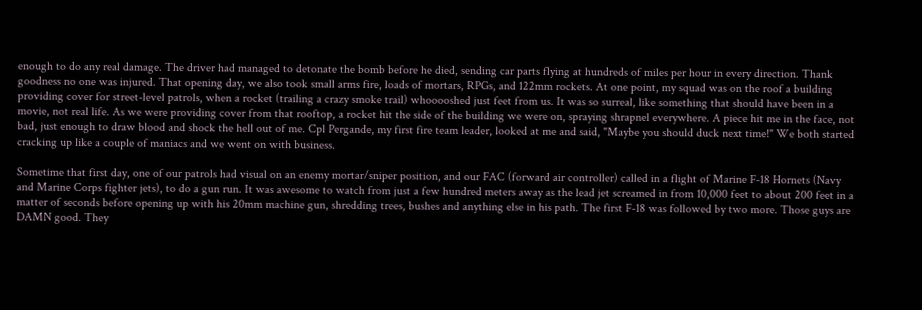enough to do any real damage. The driver had managed to detonate the bomb before he died, sending car parts flying at hundreds of miles per hour in every direction. Thank goodness no one was injured. That opening day, we also took small arms fire, loads of mortars, RPGs, and 122mm rockets. At one point, my squad was on the roof a building providing cover for street-level patrols, when a rocket (trailing a crazy smoke trail) whooooshed just feet from us. It was so surreal, like something that should have been in a movie, not real life. As we were providing cover from that rooftop, a rocket hit the side of the building we were on, spraying shrapnel everywhere. A piece hit me in the face, not bad, just enough to draw blood and shock the hell out of me. Cpl Pergande, my first fire team leader, looked at me and said, "Maybe you should duck next time!" We both started cracking up like a couple of maniacs and we went on with business.

Sometime that first day, one of our patrols had visual on an enemy mortar/sniper position, and our FAC (forward air controller) called in a flight of Marine F-18 Hornets (Navy and Marine Corps fighter jets), to do a gun run. It was awesome to watch from just a few hundred meters away as the lead jet screamed in from 10,000 feet to about 200 feet in a matter of seconds before opening up with his 20mm machine gun, shredding trees, bushes and anything else in his path. The first F-18 was followed by two more. Those guys are DAMN good. They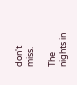don't miss.

The nights in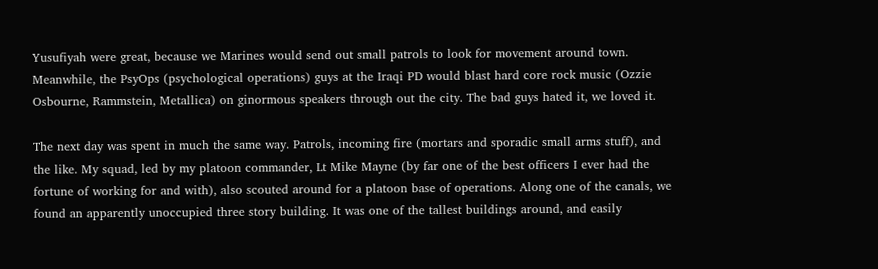Yusufiyah were great, because we Marines would send out small patrols to look for movement around town. Meanwhile, the PsyOps (psychological operations) guys at the Iraqi PD would blast hard core rock music (Ozzie Osbourne, Rammstein, Metallica) on ginormous speakers through out the city. The bad guys hated it, we loved it.

The next day was spent in much the same way. Patrols, incoming fire (mortars and sporadic small arms stuff), and the like. My squad, led by my platoon commander, Lt Mike Mayne (by far one of the best officers I ever had the fortune of working for and with), also scouted around for a platoon base of operations. Along one of the canals, we found an apparently unoccupied three story building. It was one of the tallest buildings around, and easily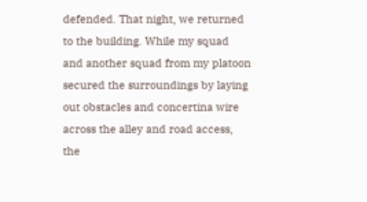defended. That night, we returned to the building. While my squad and another squad from my platoon secured the surroundings by laying out obstacles and concertina wire across the alley and road access, the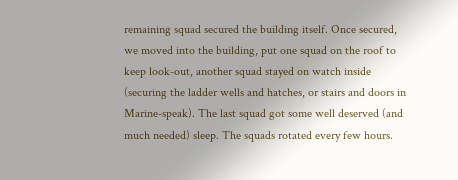remaining squad secured the building itself. Once secured, we moved into the building, put one squad on the roof to keep look-out, another squad stayed on watch inside (securing the ladder wells and hatches, or stairs and doors in Marine-speak). The last squad got some well deserved (and much needed) sleep. The squads rotated every few hours.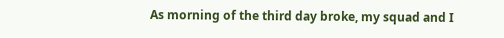As morning of the third day broke, my squad and I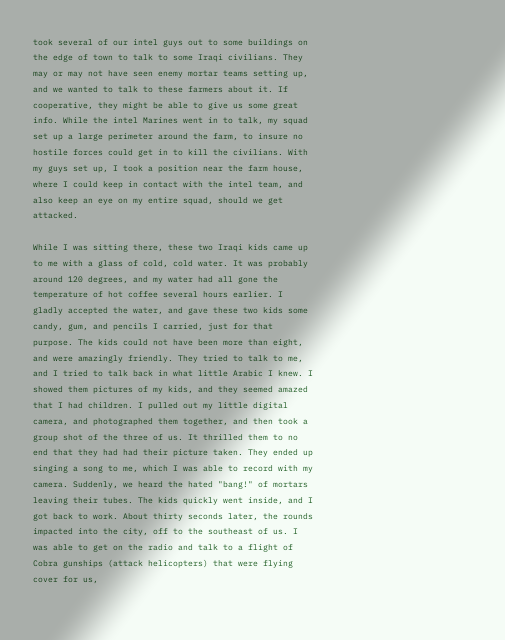took several of our intel guys out to some buildings on the edge of town to talk to some Iraqi civilians. They may or may not have seen enemy mortar teams setting up, and we wanted to talk to these farmers about it. If cooperative, they might be able to give us some great info. While the intel Marines went in to talk, my squad set up a large perimeter around the farm, to insure no hostile forces could get in to kill the civilians. With my guys set up, I took a position near the farm house, where I could keep in contact with the intel team, and also keep an eye on my entire squad, should we get attacked.

While I was sitting there, these two Iraqi kids came up to me with a glass of cold, cold water. It was probably around 120 degrees, and my water had all gone the temperature of hot coffee several hours earlier. I gladly accepted the water, and gave these two kids some candy, gum, and pencils I carried, just for that purpose. The kids could not have been more than eight, and were amazingly friendly. They tried to talk to me, and I tried to talk back in what little Arabic I knew. I showed them pictures of my kids, and they seemed amazed that I had children. I pulled out my little digital camera, and photographed them together, and then took a group shot of the three of us. It thrilled them to no end that they had had their picture taken. They ended up singing a song to me, which I was able to record with my camera. Suddenly, we heard the hated "bang!" of mortars leaving their tubes. The kids quickly went inside, and I got back to work. About thirty seconds later, the rounds impacted into the city, off to the southeast of us. I was able to get on the radio and talk to a flight of Cobra gunships (attack helicopters) that were flying cover for us,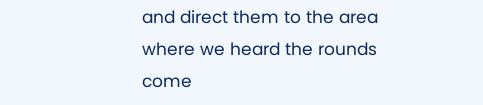and direct them to the area where we heard the rounds come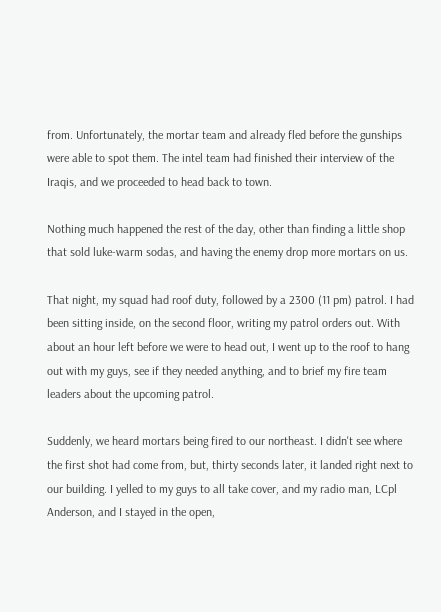from. Unfortunately, the mortar team and already fled before the gunships were able to spot them. The intel team had finished their interview of the Iraqis, and we proceeded to head back to town.

Nothing much happened the rest of the day, other than finding a little shop that sold luke-warm sodas, and having the enemy drop more mortars on us.

That night, my squad had roof duty, followed by a 2300 (11 pm) patrol. I had been sitting inside, on the second floor, writing my patrol orders out. With about an hour left before we were to head out, I went up to the roof to hang out with my guys, see if they needed anything, and to brief my fire team leaders about the upcoming patrol.

Suddenly, we heard mortars being fired to our northeast. I didn't see where the first shot had come from, but, thirty seconds later, it landed right next to our building. I yelled to my guys to all take cover, and my radio man, LCpl Anderson, and I stayed in the open,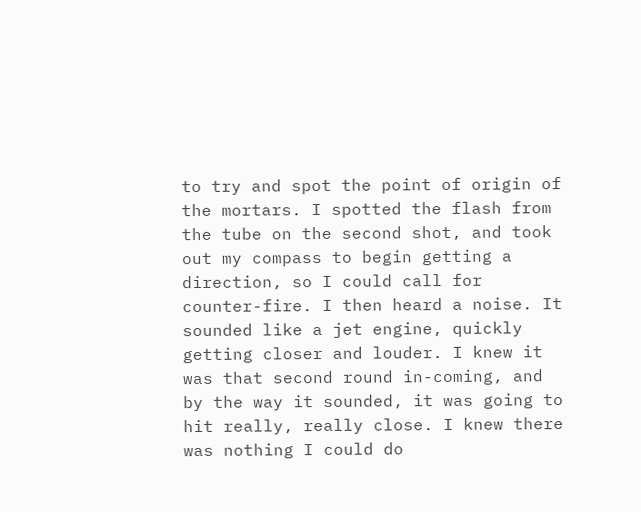to try and spot the point of origin of the mortars. I spotted the flash from the tube on the second shot, and took out my compass to begin getting a direction, so I could call for counter-fire. I then heard a noise. It sounded like a jet engine, quickly getting closer and louder. I knew it was that second round in-coming, and by the way it sounded, it was going to hit really, really close. I knew there was nothing I could do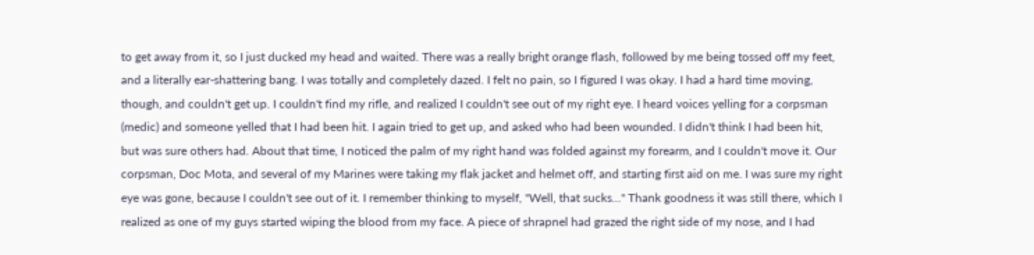to get away from it, so I just ducked my head and waited. There was a really bright orange flash, followed by me being tossed off my feet, and a literally ear-shattering bang. I was totally and completely dazed. I felt no pain, so I figured I was okay. I had a hard time moving, though, and couldn't get up. I couldn't find my rifle, and realized I couldn't see out of my right eye. I heard voices yelling for a corpsman (medic) and someone yelled that I had been hit. I again tried to get up, and asked who had been wounded. I didn't think I had been hit, but was sure others had. About that time, I noticed the palm of my right hand was folded against my forearm, and I couldn't move it. Our corpsman, Doc Mota, and several of my Marines were taking my flak jacket and helmet off, and starting first aid on me. I was sure my right eye was gone, because I couldn't see out of it. I remember thinking to myself, "Well, that sucks..." Thank goodness it was still there, which I realized as one of my guys started wiping the blood from my face. A piece of shrapnel had grazed the right side of my nose, and I had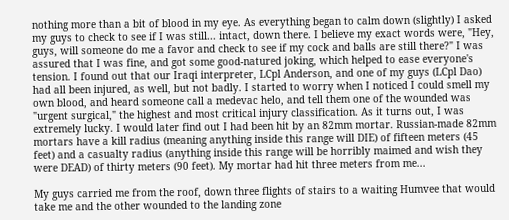nothing more than a bit of blood in my eye. As everything began to calm down (slightly) I asked my guys to check to see if I was still... intact, down there. I believe my exact words were, "Hey, guys, will someone do me a favor and check to see if my cock and balls are still there?" I was assured that I was fine, and got some good-natured joking, which helped to ease everyone's tension. I found out that our Iraqi interpreter, LCpl Anderson, and one of my guys (LCpl Dao) had all been injured, as well, but not badly. I started to worry when I noticed I could smell my own blood, and heard someone call a medevac helo, and tell them one of the wounded was "urgent surgical," the highest and most critical injury classification. As it turns out, I was extremely lucky. I would later find out I had been hit by an 82mm mortar. Russian-made 82mm mortars have a kill radius (meaning anything inside this range will DIE) of fifteen meters (45 feet) and a casualty radius (anything inside this range will be horribly maimed and wish they were DEAD) of thirty meters (90 feet). My mortar had hit three meters from me...

My guys carried me from the roof, down three flights of stairs to a waiting Humvee that would take me and the other wounded to the landing zone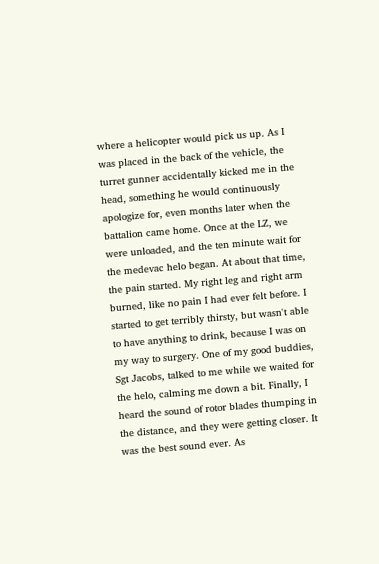where a helicopter would pick us up. As I was placed in the back of the vehicle, the turret gunner accidentally kicked me in the head, something he would continuously apologize for, even months later when the battalion came home. Once at the LZ, we were unloaded, and the ten minute wait for the medevac helo began. At about that time, the pain started. My right leg and right arm burned, like no pain I had ever felt before. I started to get terribly thirsty, but wasn't able to have anything to drink, because I was on my way to surgery. One of my good buddies, Sgt Jacobs, talked to me while we waited for the helo, calming me down a bit. Finally, I heard the sound of rotor blades thumping in the distance, and they were getting closer. It was the best sound ever. As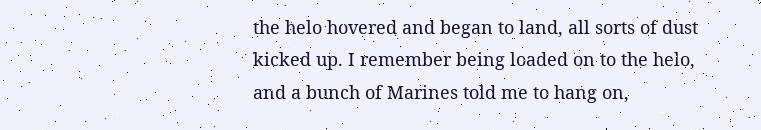the helo hovered and began to land, all sorts of dust kicked up. I remember being loaded on to the helo, and a bunch of Marines told me to hang on,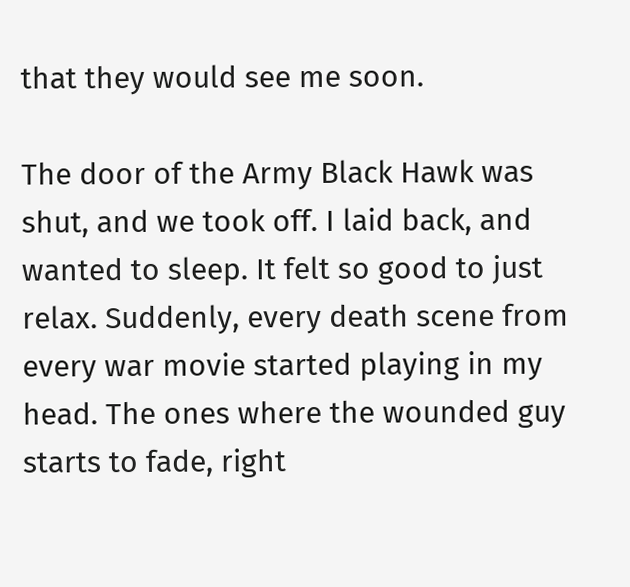that they would see me soon.

The door of the Army Black Hawk was shut, and we took off. I laid back, and wanted to sleep. It felt so good to just relax. Suddenly, every death scene from every war movie started playing in my head. The ones where the wounded guy starts to fade, right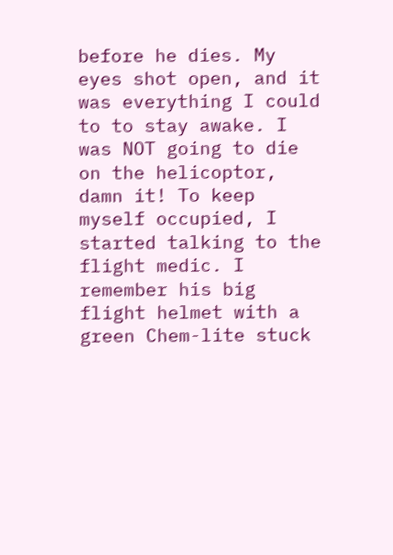before he dies. My eyes shot open, and it was everything I could to to stay awake. I was NOT going to die on the helicoptor, damn it! To keep myself occupied, I started talking to the flight medic. I remember his big flight helmet with a green Chem-lite stuck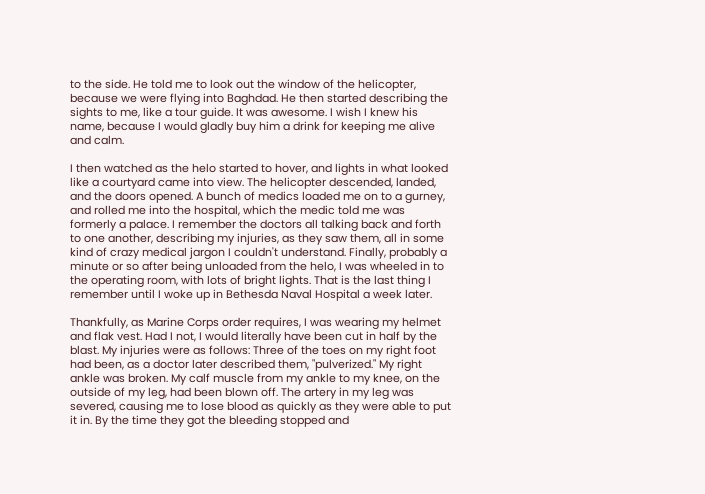to the side. He told me to look out the window of the helicopter, because we were flying into Baghdad. He then started describing the sights to me, like a tour guide. It was awesome. I wish I knew his name, because I would gladly buy him a drink for keeping me alive and calm.

I then watched as the helo started to hover, and lights in what looked like a courtyard came into view. The helicopter descended, landed, and the doors opened. A bunch of medics loaded me on to a gurney, and rolled me into the hospital, which the medic told me was formerly a palace. I remember the doctors all talking back and forth to one another, describing my injuries, as they saw them, all in some kind of crazy medical jargon I couldn't understand. Finally, probably a minute or so after being unloaded from the helo, I was wheeled in to the operating room, with lots of bright lights. That is the last thing I remember until I woke up in Bethesda Naval Hospital a week later.

Thankfully, as Marine Corps order requires, I was wearing my helmet and flak vest. Had I not, I would literally have been cut in half by the blast. My injuries were as follows: Three of the toes on my right foot had been, as a doctor later described them, "pulverized." My right ankle was broken. My calf muscle from my ankle to my knee, on the outside of my leg, had been blown off. The artery in my leg was severed, causing me to lose blood as quickly as they were able to put it in. By the time they got the bleeding stopped and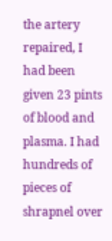the artery repaired, I had been given 23 pints of blood and plasma. I had hundreds of pieces of shrapnel over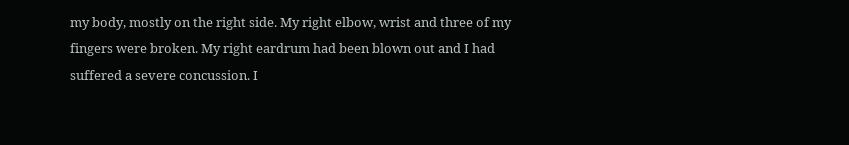my body, mostly on the right side. My right elbow, wrist and three of my fingers were broken. My right eardrum had been blown out and I had suffered a severe concussion. I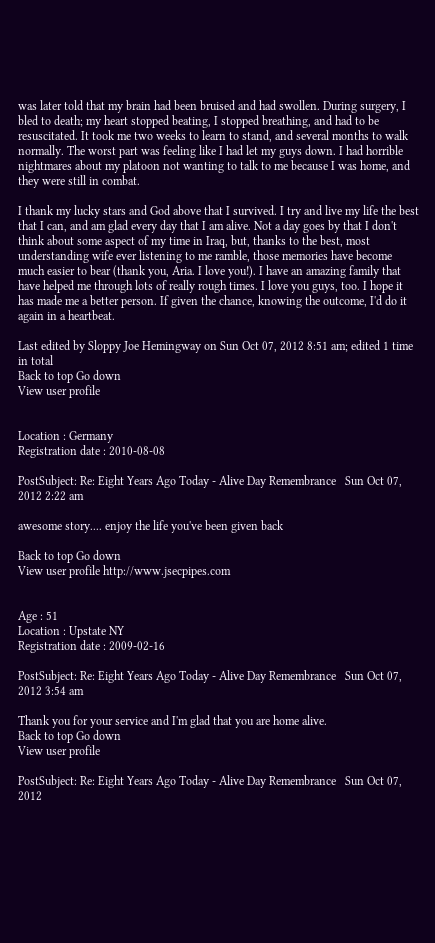was later told that my brain had been bruised and had swollen. During surgery, I bled to death; my heart stopped beating, I stopped breathing, and had to be resuscitated. It took me two weeks to learn to stand, and several months to walk normally. The worst part was feeling like I had let my guys down. I had horrible nightmares about my platoon not wanting to talk to me because I was home, and they were still in combat.

I thank my lucky stars and God above that I survived. I try and live my life the best that I can, and am glad every day that I am alive. Not a day goes by that I don't think about some aspect of my time in Iraq, but, thanks to the best, most understanding wife ever listening to me ramble, those memories have become much easier to bear (thank you, Aria. I love you!). I have an amazing family that have helped me through lots of really rough times. I love you guys, too. I hope it has made me a better person. If given the chance, knowing the outcome, I'd do it again in a heartbeat.

Last edited by Sloppy Joe Hemingway on Sun Oct 07, 2012 8:51 am; edited 1 time in total
Back to top Go down
View user profile


Location : Germany
Registration date : 2010-08-08

PostSubject: Re: Eight Years Ago Today - Alive Day Remembrance   Sun Oct 07, 2012 2:22 am

awesome story.... enjoy the life you've been given back

Back to top Go down
View user profile http://www.jsecpipes.com


Age : 51
Location : Upstate NY
Registration date : 2009-02-16

PostSubject: Re: Eight Years Ago Today - Alive Day Remembrance   Sun Oct 07, 2012 3:54 am

Thank you for your service and I'm glad that you are home alive.
Back to top Go down
View user profile

PostSubject: Re: Eight Years Ago Today - Alive Day Remembrance   Sun Oct 07, 2012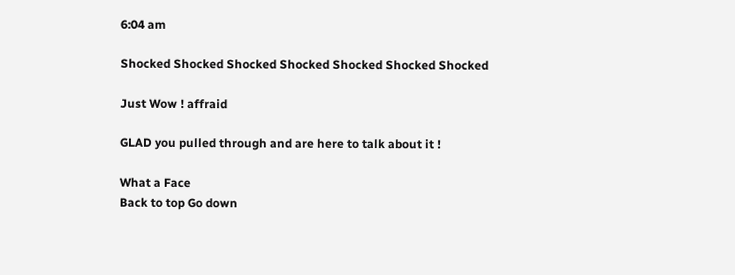6:04 am

Shocked Shocked Shocked Shocked Shocked Shocked Shocked

Just Wow ! affraid

GLAD you pulled through and are here to talk about it !

What a Face
Back to top Go down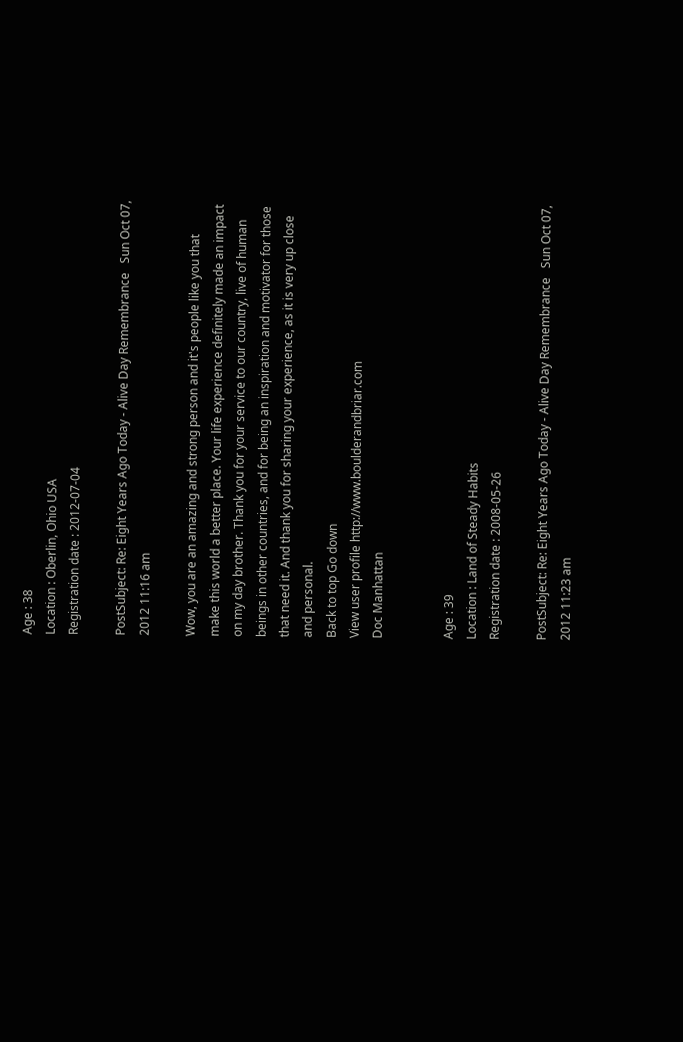Age : 38
Location : Oberlin, Ohio USA
Registration date : 2012-07-04

PostSubject: Re: Eight Years Ago Today - Alive Day Remembrance   Sun Oct 07, 2012 11:16 am

Wow, you are an amazing and strong person and it's people like you that make this world a better place. Your life experience definitely made an impact on my day brother. Thank you for your service to our country, live of human beings in other countries, and for being an inspiration and motivator for those that need it. And thank you for sharing your experience, as it is very up close and personal.
Back to top Go down
View user profile http://www.boulderandbriar.com
Doc Manhattan


Age : 39
Location : Land of Steady Habits
Registration date : 2008-05-26

PostSubject: Re: Eight Years Ago Today - Alive Day Remembrance   Sun Oct 07, 2012 11:23 am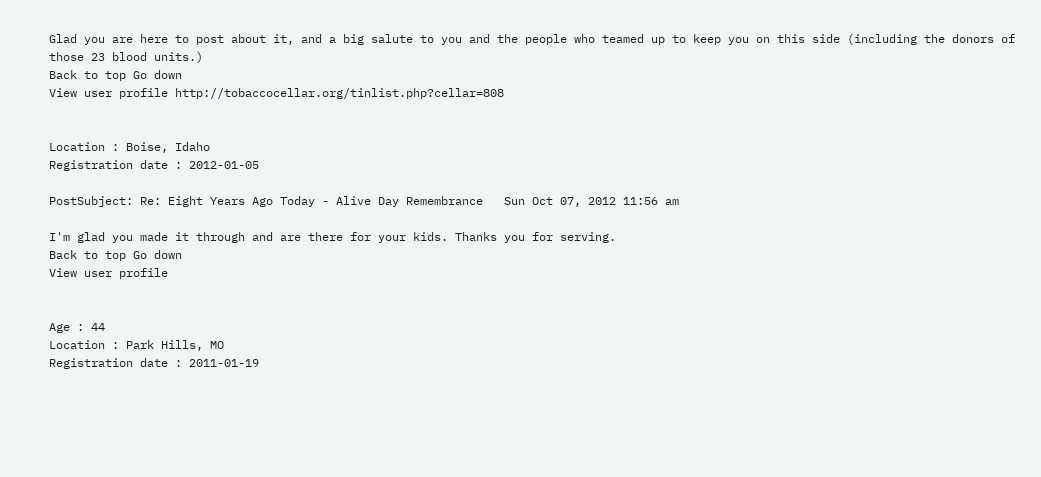Glad you are here to post about it, and a big salute to you and the people who teamed up to keep you on this side (including the donors of those 23 blood units.)
Back to top Go down
View user profile http://tobaccocellar.org/tinlist.php?cellar=808


Location : Boise, Idaho
Registration date : 2012-01-05

PostSubject: Re: Eight Years Ago Today - Alive Day Remembrance   Sun Oct 07, 2012 11:56 am

I'm glad you made it through and are there for your kids. Thanks you for serving.
Back to top Go down
View user profile


Age : 44
Location : Park Hills, MO
Registration date : 2011-01-19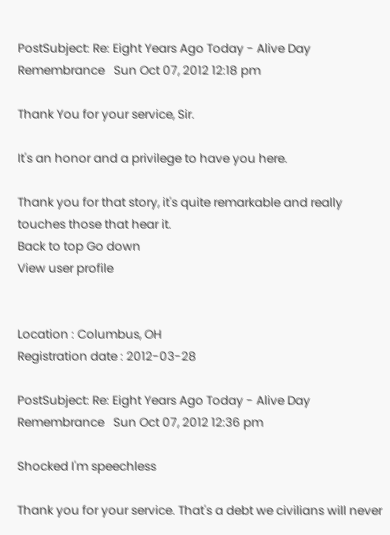PostSubject: Re: Eight Years Ago Today - Alive Day Remembrance   Sun Oct 07, 2012 12:18 pm

Thank You for your service, Sir.

It's an honor and a privilege to have you here.

Thank you for that story, it's quite remarkable and really touches those that hear it.
Back to top Go down
View user profile


Location : Columbus, OH
Registration date : 2012-03-28

PostSubject: Re: Eight Years Ago Today - Alive Day Remembrance   Sun Oct 07, 2012 12:36 pm

Shocked I'm speechless

Thank you for your service. That's a debt we civilians will never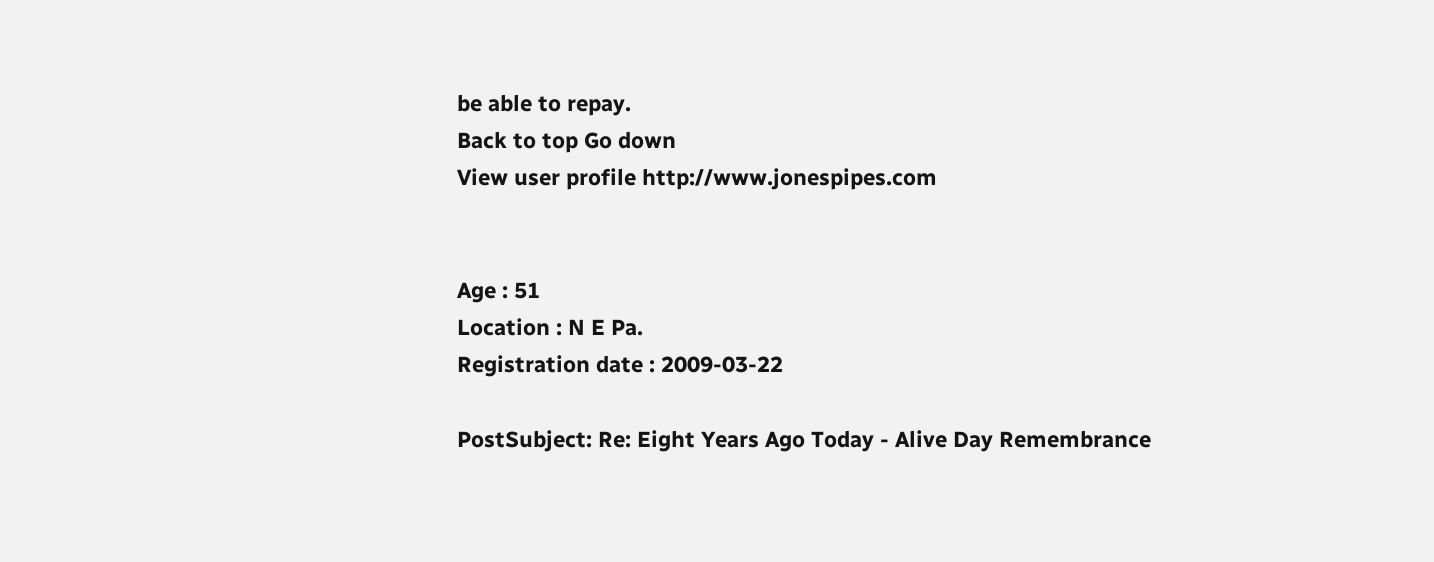be able to repay.
Back to top Go down
View user profile http://www.jonespipes.com


Age : 51
Location : N E Pa.
Registration date : 2009-03-22

PostSubject: Re: Eight Years Ago Today - Alive Day Remembrance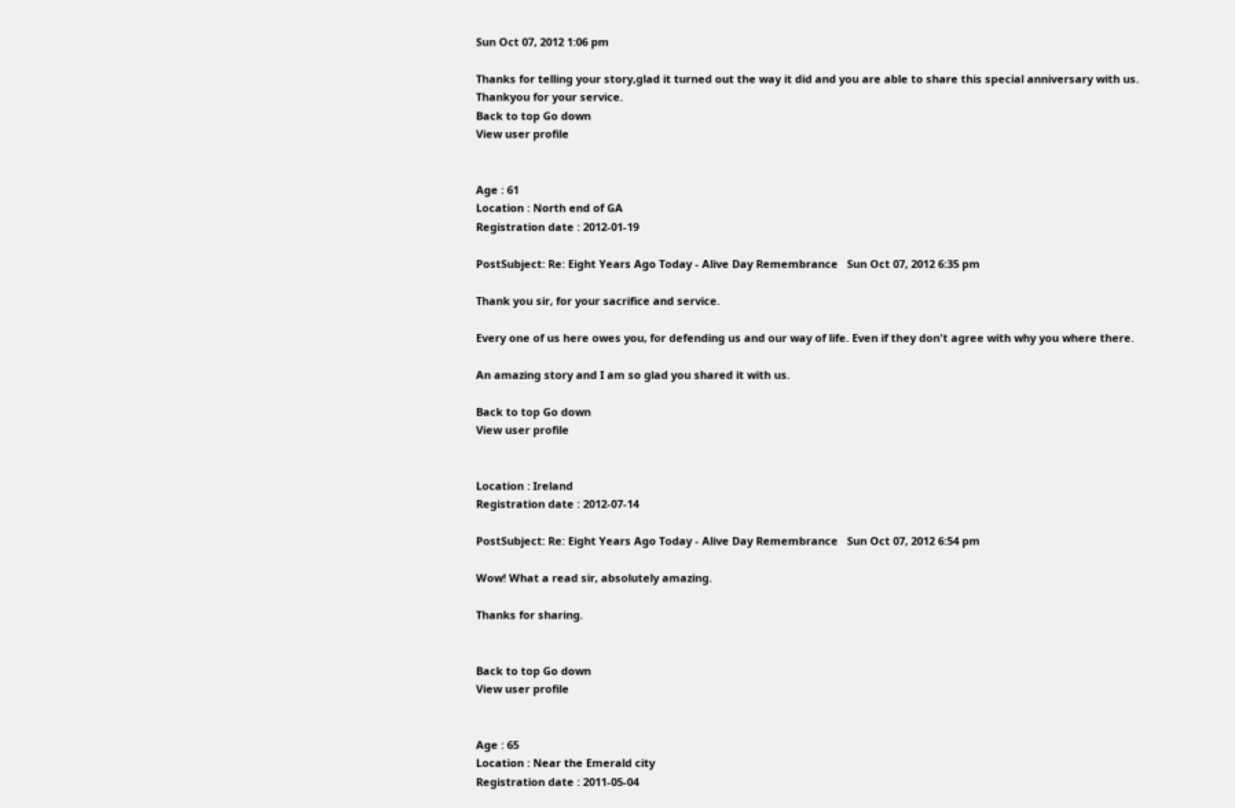Sun Oct 07, 2012 1:06 pm

Thanks for telling your story,glad it turned out the way it did and you are able to share this special anniversary with us. Thankyou for your service.
Back to top Go down
View user profile


Age : 61
Location : North end of GA
Registration date : 2012-01-19

PostSubject: Re: Eight Years Ago Today - Alive Day Remembrance   Sun Oct 07, 2012 6:35 pm

Thank you sir, for your sacrifice and service.

Every one of us here owes you, for defending us and our way of life. Even if they don't agree with why you where there.

An amazing story and I am so glad you shared it with us.

Back to top Go down
View user profile


Location : Ireland
Registration date : 2012-07-14

PostSubject: Re: Eight Years Ago Today - Alive Day Remembrance   Sun Oct 07, 2012 6:54 pm

Wow! What a read sir, absolutely amazing.

Thanks for sharing.


Back to top Go down
View user profile


Age : 65
Location : Near the Emerald city
Registration date : 2011-05-04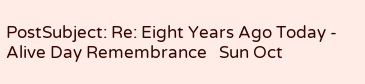PostSubject: Re: Eight Years Ago Today - Alive Day Remembrance   Sun Oct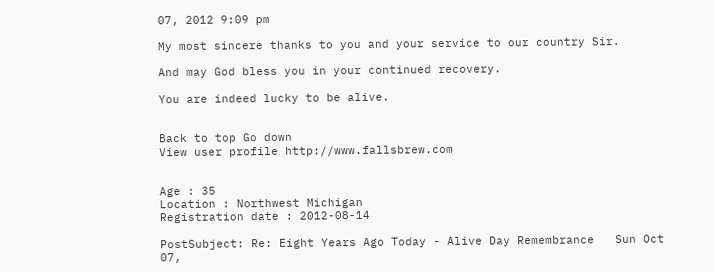07, 2012 9:09 pm

My most sincere thanks to you and your service to our country Sir.

And may God bless you in your continued recovery.

You are indeed lucky to be alive.


Back to top Go down
View user profile http://www.fallsbrew.com


Age : 35
Location : Northwest Michigan
Registration date : 2012-08-14

PostSubject: Re: Eight Years Ago Today - Alive Day Remembrance   Sun Oct 07,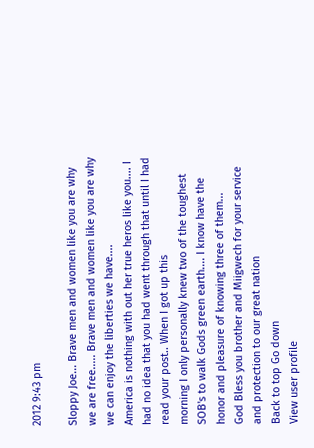2012 9:43 pm

Sloppy Joe... Brave men and women like you are why we are free..... Brave men and women like you are why we can enjoy the liberties we have....
America is nothing with out her true heros like you.... I had no idea that you had went through that until I had read your post.. When I got up this
morning I only personally knew two of the toughest SOB's to walk Gods green earth.... I know have the honor and pleasure of knowing three of them...
God Bless you brother and Miigwech for your service and protection to our great nation
Back to top Go down
View user profile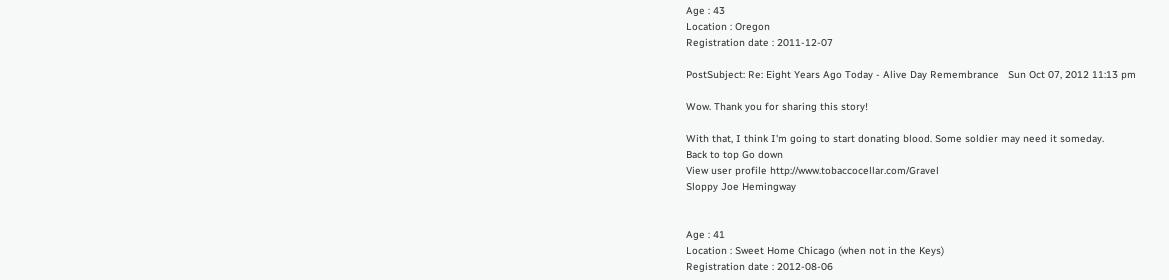Age : 43
Location : Oregon
Registration date : 2011-12-07

PostSubject: Re: Eight Years Ago Today - Alive Day Remembrance   Sun Oct 07, 2012 11:13 pm

Wow. Thank you for sharing this story!

With that, I think I'm going to start donating blood. Some soldier may need it someday.
Back to top Go down
View user profile http://www.tobaccocellar.com/Gravel
Sloppy Joe Hemingway


Age : 41
Location : Sweet Home Chicago (when not in the Keys)
Registration date : 2012-08-06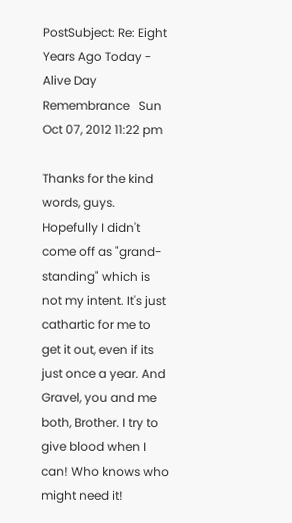PostSubject: Re: Eight Years Ago Today - Alive Day Remembrance   Sun Oct 07, 2012 11:22 pm

Thanks for the kind words, guys. Hopefully I didn't come off as "grand-standing" which is not my intent. It's just cathartic for me to get it out, even if its just once a year. And Gravel, you and me both, Brother. I try to give blood when I can! Who knows who might need it!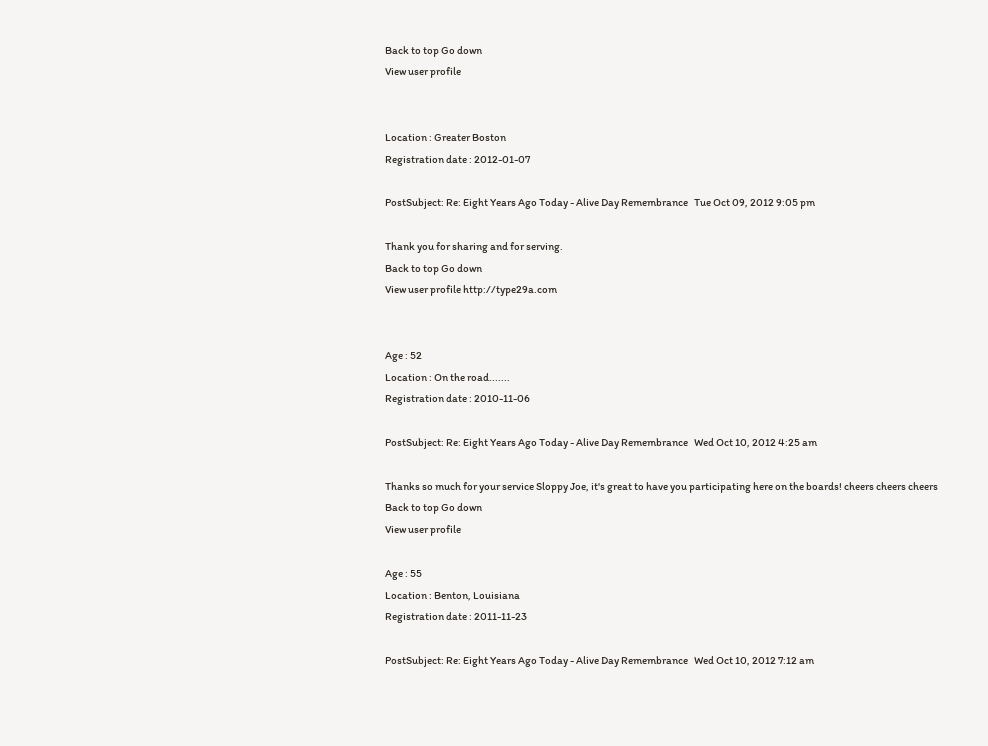Back to top Go down
View user profile


Location : Greater Boston
Registration date : 2012-01-07

PostSubject: Re: Eight Years Ago Today - Alive Day Remembrance   Tue Oct 09, 2012 9:05 pm

Thank you for sharing and for serving.
Back to top Go down
View user profile http://type29a.com


Age : 52
Location : On the road.......
Registration date : 2010-11-06

PostSubject: Re: Eight Years Ago Today - Alive Day Remembrance   Wed Oct 10, 2012 4:25 am

Thanks so much for your service Sloppy Joe, it's great to have you participating here on the boards! cheers cheers cheers
Back to top Go down
View user profile

Age : 55
Location : Benton, Louisiana
Registration date : 2011-11-23

PostSubject: Re: Eight Years Ago Today - Alive Day Remembrance   Wed Oct 10, 2012 7:12 am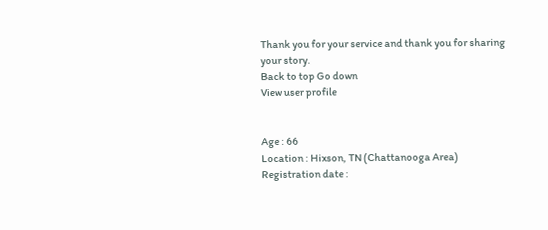Thank you for your service and thank you for sharing your story.
Back to top Go down
View user profile


Age : 66
Location : Hixson, TN (Chattanooga Area)
Registration date :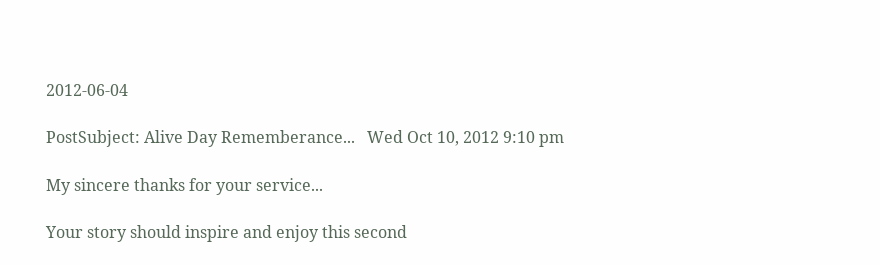2012-06-04

PostSubject: Alive Day Rememberance...   Wed Oct 10, 2012 9:10 pm

My sincere thanks for your service...

Your story should inspire and enjoy this second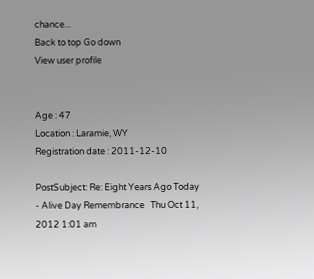chance...
Back to top Go down
View user profile


Age : 47
Location : Laramie, WY
Registration date : 2011-12-10

PostSubject: Re: Eight Years Ago Today - Alive Day Remembrance   Thu Oct 11, 2012 1:01 am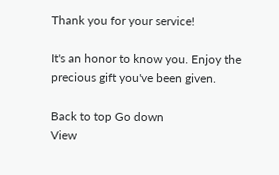Thank you for your service!

It's an honor to know you. Enjoy the precious gift you've been given.

Back to top Go down
View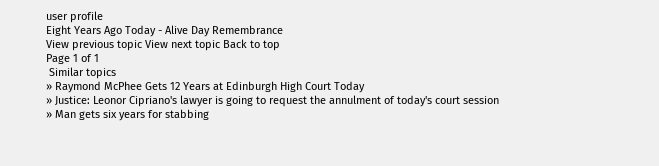user profile
Eight Years Ago Today - Alive Day Remembrance
View previous topic View next topic Back to top
Page 1 of 1
 Similar topics
» Raymond McPhee Gets 12 Years at Edinburgh High Court Today
» Justice: Leonor Cipriano's lawyer is going to request the annulment of today's court session
» Man gets six years for stabbing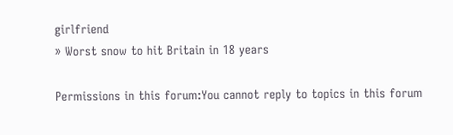girlfriend
» Worst snow to hit Britain in 18 years

Permissions in this forum:You cannot reply to topics in this forum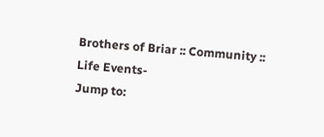Brothers of Briar :: Community :: Life Events-
Jump to: